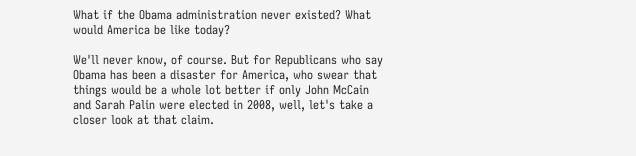What if the Obama administration never existed? What would America be like today?

We'll never know, of course. But for Republicans who say Obama has been a disaster for America, who swear that things would be a whole lot better if only John McCain and Sarah Palin were elected in 2008, well, let's take a closer look at that claim.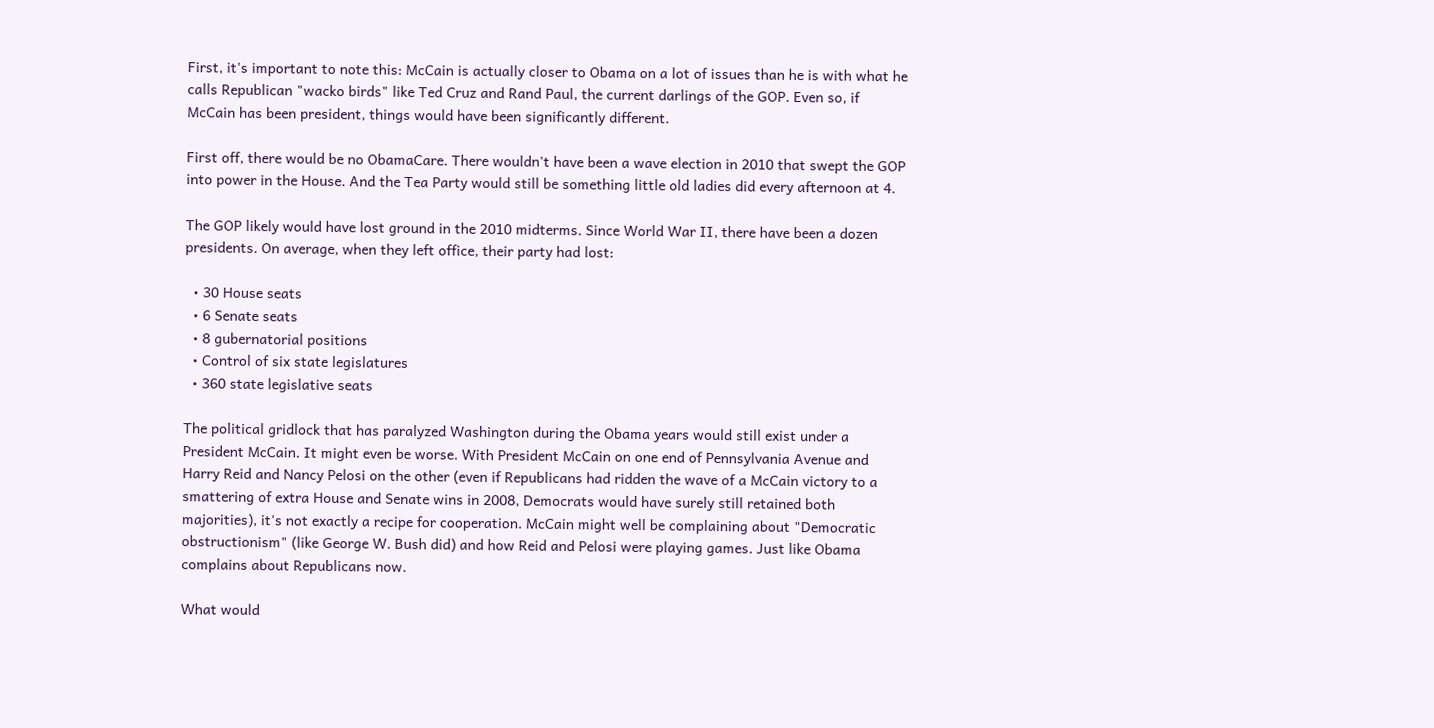First, it's important to note this: McCain is actually closer to Obama on a lot of issues than he is with what he calls Republican "wacko birds" like Ted Cruz and Rand Paul, the current darlings of the GOP. Even so, if McCain has been president, things would have been significantly different.

First off, there would be no ObamaCare. There wouldn't have been a wave election in 2010 that swept the GOP into power in the House. And the Tea Party would still be something little old ladies did every afternoon at 4.

The GOP likely would have lost ground in the 2010 midterms. Since World War II, there have been a dozen presidents. On average, when they left office, their party had lost:

  • 30 House seats
  • 6 Senate seats
  • 8 gubernatorial positions
  • Control of six state legislatures
  • 360 state legislative seats

The political gridlock that has paralyzed Washington during the Obama years would still exist under a President McCain. It might even be worse. With President McCain on one end of Pennsylvania Avenue and Harry Reid and Nancy Pelosi on the other (even if Republicans had ridden the wave of a McCain victory to a smattering of extra House and Senate wins in 2008, Democrats would have surely still retained both majorities), it's not exactly a recipe for cooperation. McCain might well be complaining about "Democratic obstructionism" (like George W. Bush did) and how Reid and Pelosi were playing games. Just like Obama complains about Republicans now.

What would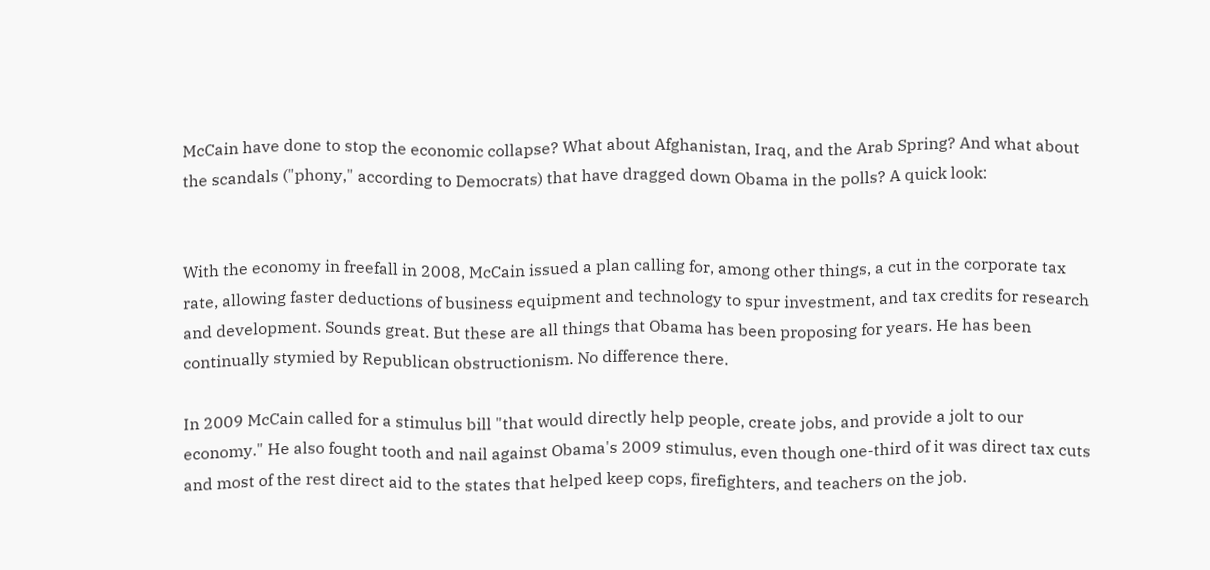McCain have done to stop the economic collapse? What about Afghanistan, Iraq, and the Arab Spring? And what about the scandals ("phony," according to Democrats) that have dragged down Obama in the polls? A quick look:


With the economy in freefall in 2008, McCain issued a plan calling for, among other things, a cut in the corporate tax rate, allowing faster deductions of business equipment and technology to spur investment, and tax credits for research and development. Sounds great. But these are all things that Obama has been proposing for years. He has been continually stymied by Republican obstructionism. No difference there.

In 2009 McCain called for a stimulus bill "that would directly help people, create jobs, and provide a jolt to our economy." He also fought tooth and nail against Obama's 2009 stimulus, even though one-third of it was direct tax cuts and most of the rest direct aid to the states that helped keep cops, firefighters, and teachers on the job.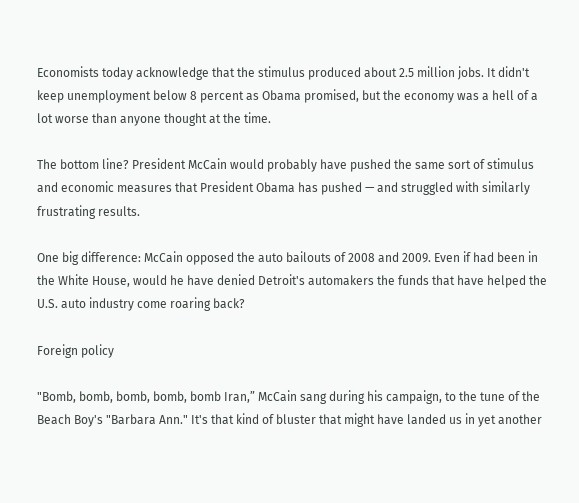Economists today acknowledge that the stimulus produced about 2.5 million jobs. It didn't keep unemployment below 8 percent as Obama promised, but the economy was a hell of a lot worse than anyone thought at the time.

The bottom line? President McCain would probably have pushed the same sort of stimulus and economic measures that President Obama has pushed — and struggled with similarly frustrating results.

One big difference: McCain opposed the auto bailouts of 2008 and 2009. Even if had been in the White House, would he have denied Detroit's automakers the funds that have helped the U.S. auto industry come roaring back?

Foreign policy

"Bomb, bomb, bomb, bomb, bomb Iran,” McCain sang during his campaign, to the tune of the Beach Boy's "Barbara Ann." It's that kind of bluster that might have landed us in yet another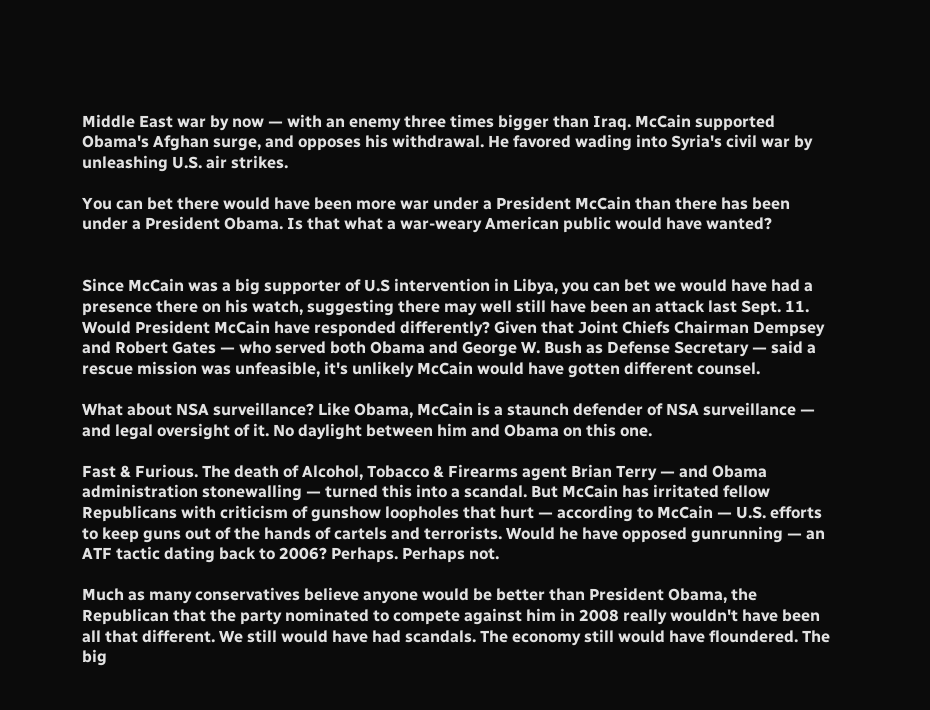Middle East war by now — with an enemy three times bigger than Iraq. McCain supported Obama's Afghan surge, and opposes his withdrawal. He favored wading into Syria's civil war by unleashing U.S. air strikes.

You can bet there would have been more war under a President McCain than there has been under a President Obama. Is that what a war-weary American public would have wanted?


Since McCain was a big supporter of U.S intervention in Libya, you can bet we would have had a presence there on his watch, suggesting there may well still have been an attack last Sept. 11. Would President McCain have responded differently? Given that Joint Chiefs Chairman Dempsey and Robert Gates — who served both Obama and George W. Bush as Defense Secretary — said a rescue mission was unfeasible, it's unlikely McCain would have gotten different counsel.

What about NSA surveillance? Like Obama, McCain is a staunch defender of NSA surveillance — and legal oversight of it. No daylight between him and Obama on this one.

Fast & Furious. The death of Alcohol, Tobacco & Firearms agent Brian Terry — and Obama administration stonewalling — turned this into a scandal. But McCain has irritated fellow Republicans with criticism of gunshow loopholes that hurt — according to McCain — U.S. efforts to keep guns out of the hands of cartels and terrorists. Would he have opposed gunrunning — an ATF tactic dating back to 2006? Perhaps. Perhaps not.

Much as many conservatives believe anyone would be better than President Obama, the Republican that the party nominated to compete against him in 2008 really wouldn't have been all that different. We still would have had scandals. The economy still would have floundered. The big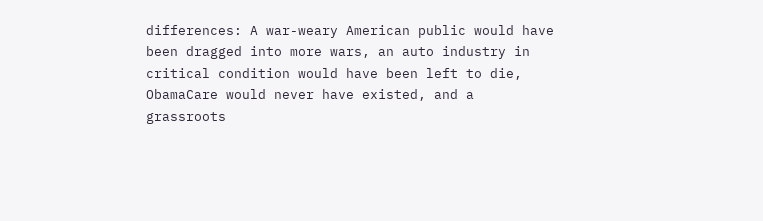differences: A war-weary American public would have been dragged into more wars, an auto industry in critical condition would have been left to die, ObamaCare would never have existed, and a grassroots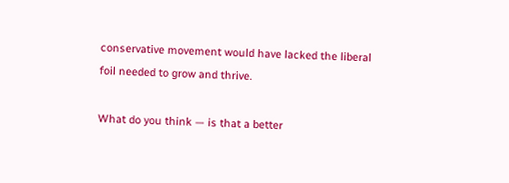conservative movement would have lacked the liberal foil needed to grow and thrive.

What do you think — is that a better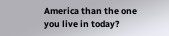America than the one you live in today?